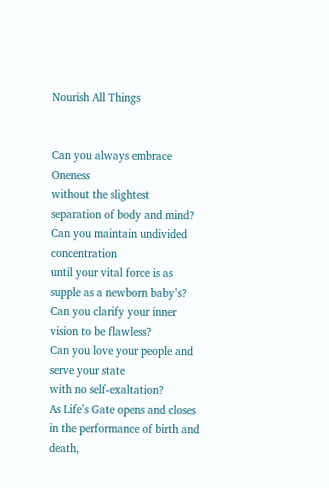Nourish All Things


Can you always embrace Oneness
without the slightest separation of body and mind?
Can you maintain undivided concentration
until your vital force is as supple as a newborn baby’s?
Can you clarify your inner vision to be flawless?
Can you love your people and serve your state
with no self-exaltation?
As Life’s Gate opens and closes
in the performance of birth and death,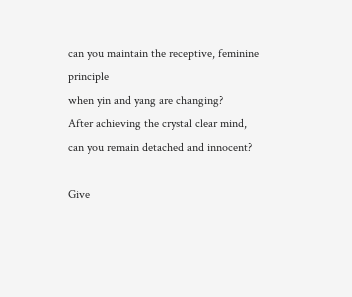can you maintain the receptive, feminine principle
when yin and yang are changing?
After achieving the crystal clear mind,
can you remain detached and innocent?

Give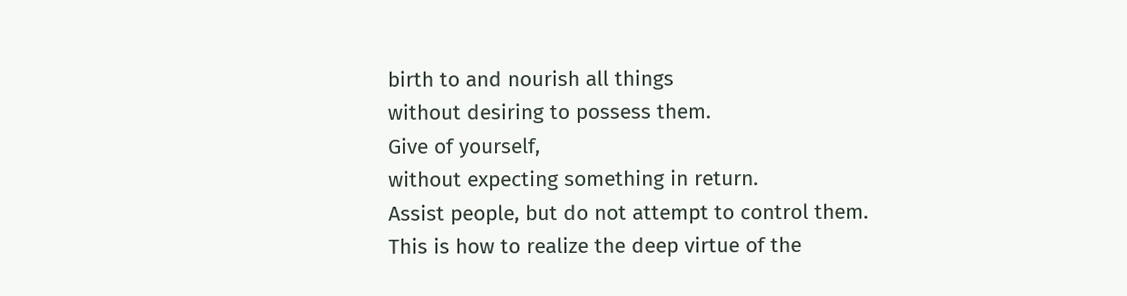birth to and nourish all things
without desiring to possess them.
Give of yourself,
without expecting something in return.
Assist people, but do not attempt to control them.
This is how to realize the deep virtue of the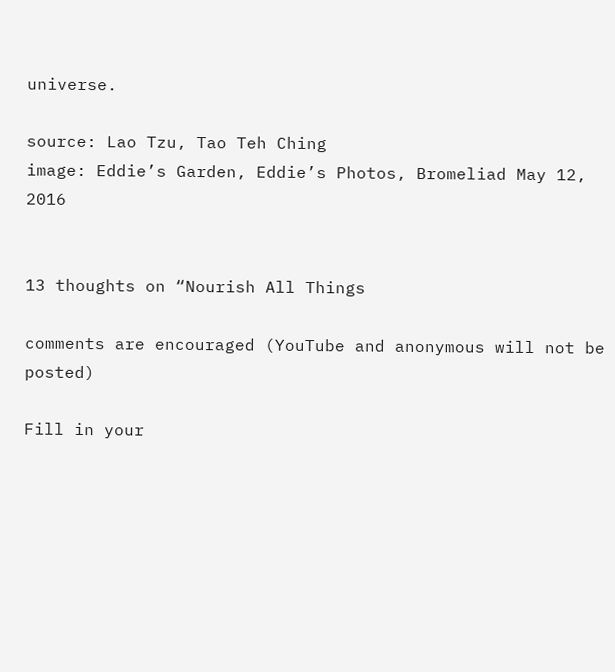universe.

source: Lao Tzu, Tao Teh Ching
image: Eddie’s Garden, Eddie’s Photos, Bromeliad May 12, 2016


13 thoughts on “Nourish All Things

comments are encouraged (YouTube and anonymous will not be posted)

Fill in your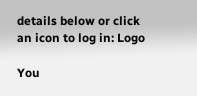details below or click an icon to log in: Logo

You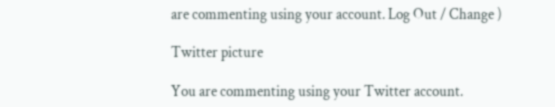are commenting using your account. Log Out / Change )

Twitter picture

You are commenting using your Twitter account.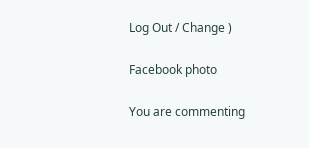Log Out / Change )

Facebook photo

You are commenting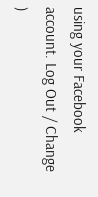using your Facebook account. Log Out / Change )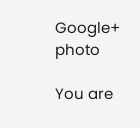Google+ photo

You are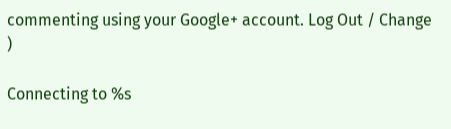commenting using your Google+ account. Log Out / Change )

Connecting to %s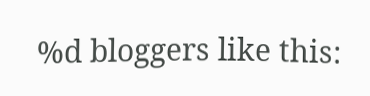%d bloggers like this: